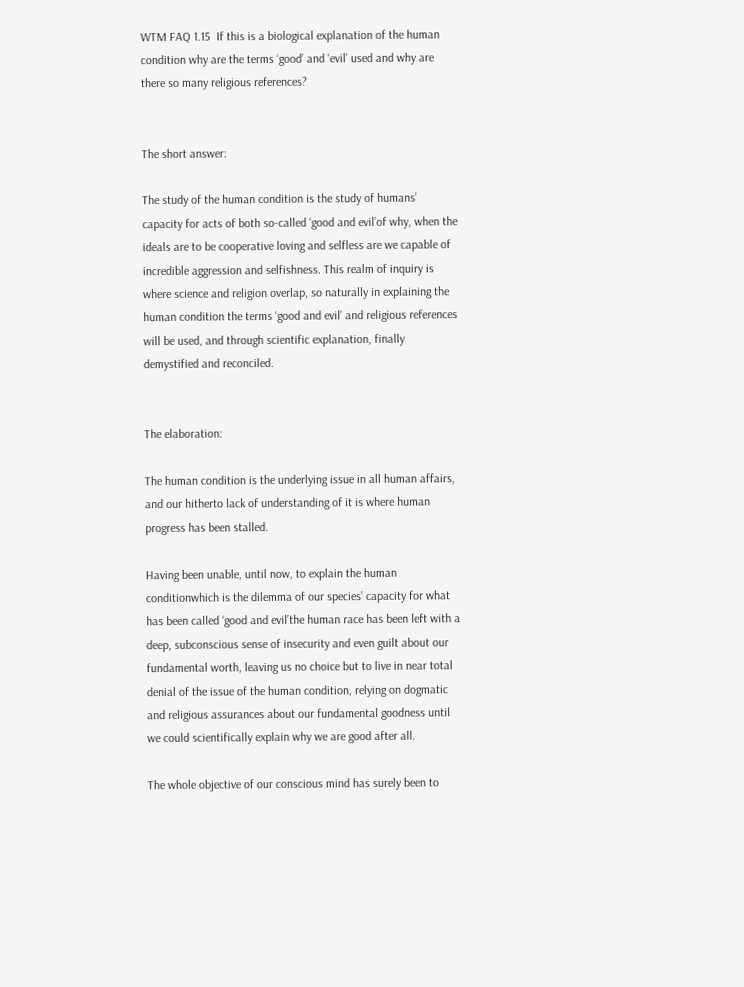WTM FAQ 1.15  If this is a biological explanation of the human condition why are the terms ‘good’ and ‘evil’ used and why are there so many religious references?


The short answer:

The study of the human condition is the study of humans’ capacity for acts of both so-called ‘good and evil’of why, when the ideals are to be cooperative loving and selfless are we capable of incredible aggression and selfishness. This realm of inquiry is where science and religion overlap, so naturally in explaining the human condition the terms ‘good and evil’ and religious references will be used, and through scientific explanation, finally demystified and reconciled.


The elaboration:

The human condition is the underlying issue in all human affairs, and our hitherto lack of understanding of it is where human progress has been stalled.

Having been unable, until now, to explain the human conditionwhich is the dilemma of our species’ capacity for what has been called ‘good and evil’the human race has been left with a deep, subconscious sense of insecurity and even guilt about our fundamental worth, leaving us no choice but to live in near total denial of the issue of the human condition, relying on dogmatic and religious assurances about our fundamental goodness until we could scientifically explain why we are good after all.

The whole objective of our conscious mind has surely been to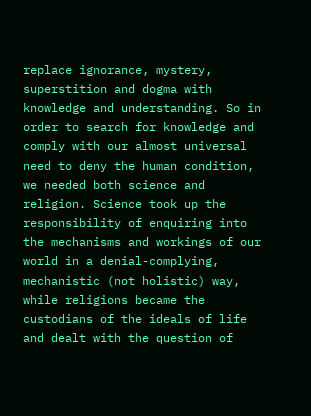replace ignorance, mystery, superstition and dogma with knowledge and understanding. So in order to search for knowledge and comply with our almost universal need to deny the human condition, we needed both science and religion. Science took up the responsibility of enquiring into the mechanisms and workings of our world in a denial-complying, mechanistic (not holistic) way, while religions became the custodians of the ideals of life and dealt with the question of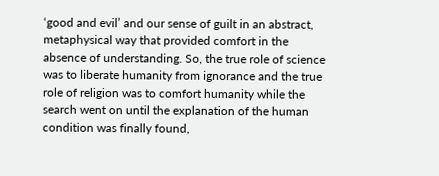‘good and evil’ and our sense of guilt in an abstract, metaphysical way that provided comfort in the absence of understanding. So, the true role of science was to liberate humanity from ignorance and the true role of religion was to comfort humanity while the search went on until the explanation of the human condition was finally found,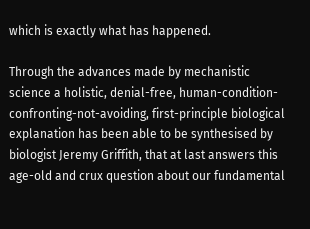which is exactly what has happened.

Through the advances made by mechanistic science a holistic, denial-free, human-condition-confronting-not-avoiding, first-principle biological explanation has been able to be synthesised by biologist Jeremy Griffith, that at last answers this age-old and crux question about our fundamental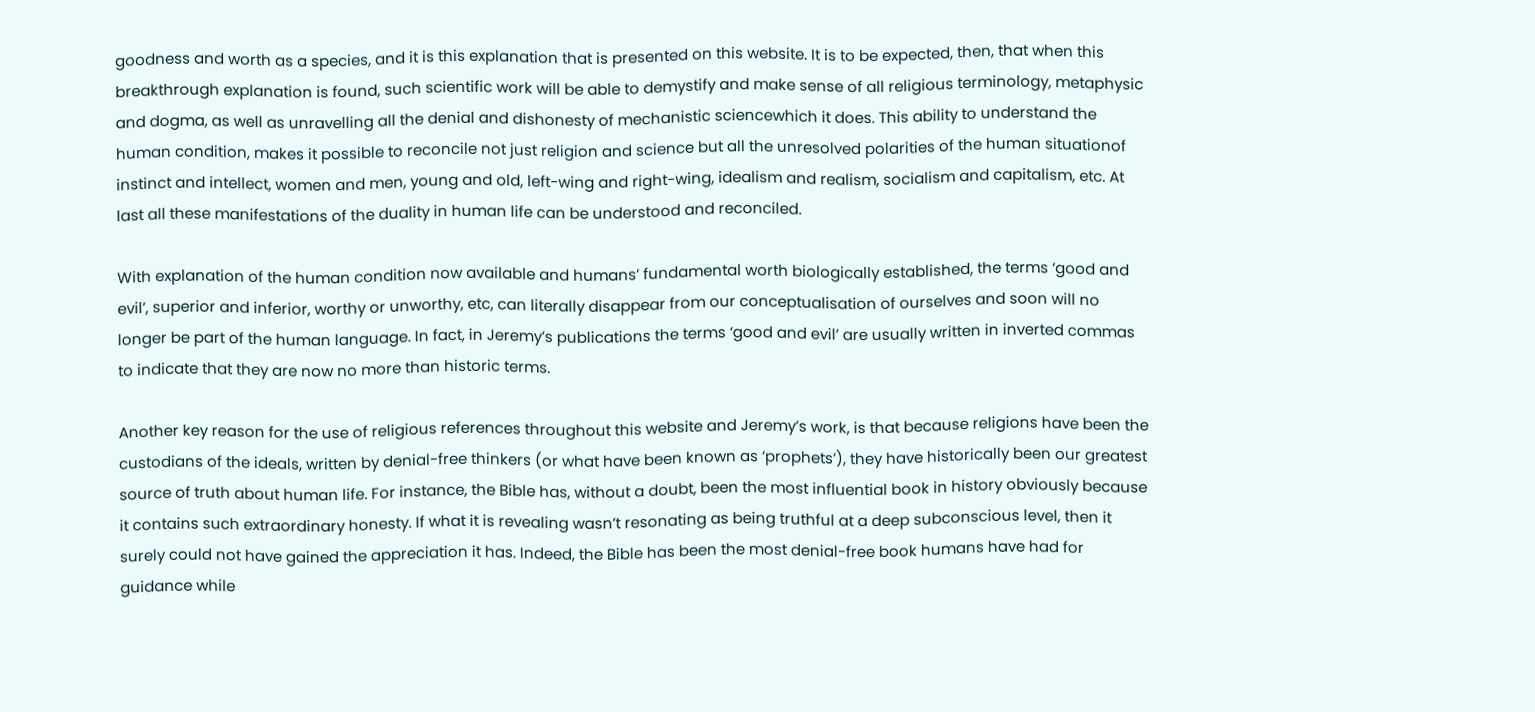goodness and worth as a species, and it is this explanation that is presented on this website. It is to be expected, then, that when this breakthrough explanation is found, such scientific work will be able to demystify and make sense of all religious terminology, metaphysic and dogma, as well as unravelling all the denial and dishonesty of mechanistic sciencewhich it does. This ability to understand the human condition, makes it possible to reconcile not just religion and science but all the unresolved polarities of the human situationof instinct and intellect, women and men, young and old, left-wing and right-wing, idealism and realism, socialism and capitalism, etc. At last all these manifestations of the duality in human life can be understood and reconciled.

With explanation of the human condition now available and humans’ fundamental worth biologically established, the terms ‘good and evil’, superior and inferior, worthy or unworthy, etc, can literally disappear from our conceptualisation of ourselves and soon will no longer be part of the human language. In fact, in Jeremy’s publications the terms ‘good and evil’ are usually written in inverted commas to indicate that they are now no more than historic terms.

Another key reason for the use of religious references throughout this website and Jeremy’s work, is that because religions have been the custodians of the ideals, written by denial-free thinkers (or what have been known as ‘prophets’), they have historically been our greatest source of truth about human life. For instance, the Bible has, without a doubt, been the most influential book in history obviously because it contains such extraordinary honesty. If what it is revealing wasn’t resonating as being truthful at a deep subconscious level, then it surely could not have gained the appreciation it has. Indeed, the Bible has been the most denial-free book humans have had for guidance while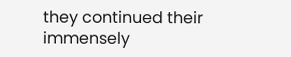they continued their immensely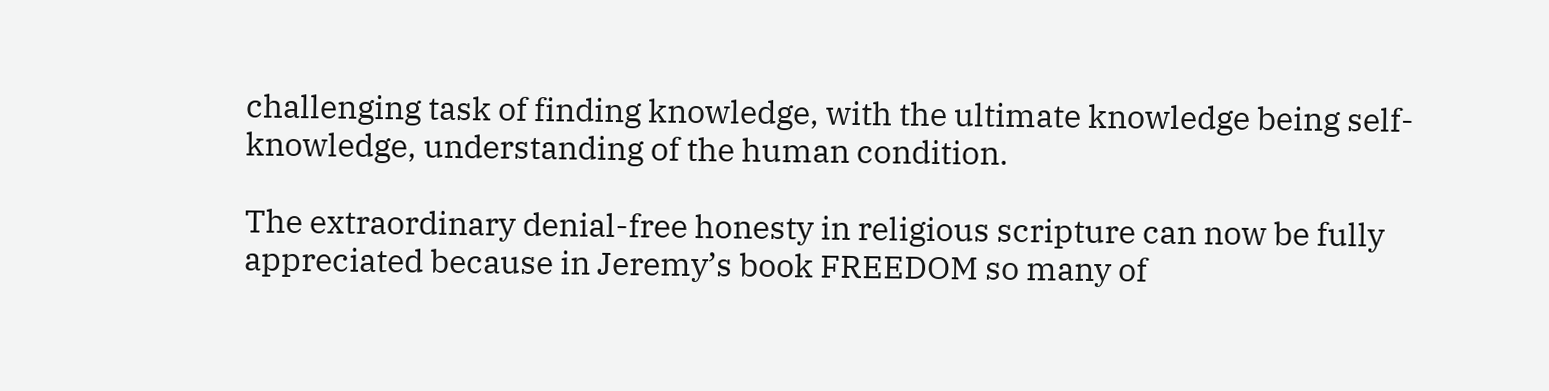challenging task of finding knowledge, with the ultimate knowledge being self-knowledge, understanding of the human condition.

The extraordinary denial-free honesty in religious scripture can now be fully appreciated because in Jeremy’s book FREEDOM so many of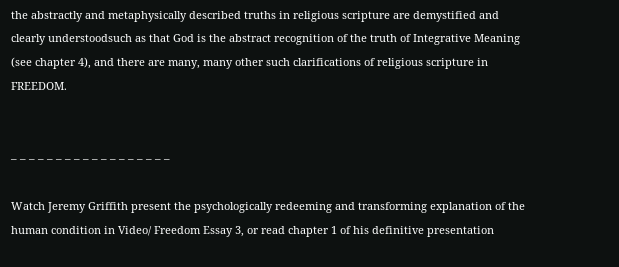the abstractly and metaphysically described truths in religious scripture are demystified and clearly understoodsuch as that God is the abstract recognition of the truth of Integrative Meaning (see chapter 4), and there are many, many other such clarifications of religious scripture in FREEDOM.


– – – – – – – – – – – – – – – – – –

Watch Jeremy Griffith present the psychologically redeeming and transforming explanation of the human condition in Video/ Freedom Essay 3, or read chapter 1 of his definitive presentation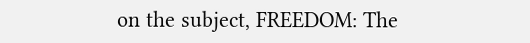on the subject, FREEDOM: The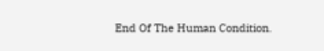End Of The Human Condition.